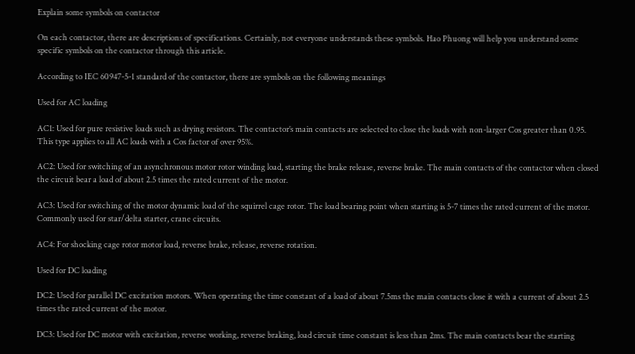Explain some symbols on contactor

On each contactor, there are descriptions of specifications. Certainly, not everyone understands these symbols. Hao Phuong will help you understand some specific symbols on the contactor through this article.

According to IEC 60947-5-1 standard of the contactor, there are symbols on the following meanings

Used for AC loading

AC1: Used for pure resistive loads such as drying resistors. The contactor’s main contacts are selected to close the loads with non-larger Cos greater than 0.95. This type applies to all AC loads with a Cos factor of over 95%.

AC2: Used for switching of an asynchronous motor rotor winding load, starting the brake release, reverse brake. The main contacts of the contactor when closed the circuit bear a load of about 2.5 times the rated current of the motor.

AC3: Used for switching of the motor dynamic load of the squirrel cage rotor. The load bearing point when starting is 5-7 times the rated current of the motor. Commonly used for star/delta starter, crane circuits.

AC4: For shocking cage rotor motor load, reverse brake, release, reverse rotation.

Used for DC loading

DC2: Used for parallel DC excitation motors. When operating the time constant of a load of about 7.5ms the main contacts close it with a current of about 2.5 times the rated current of the motor.

DC3: Used for DC motor with excitation, reverse working, reverse braking, load circuit time constant is less than 2ms. The main contacts bear the starting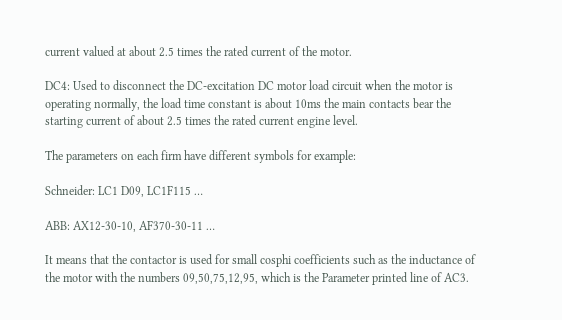current valued at about 2.5 times the rated current of the motor.

DC4: Used to disconnect the DC-excitation DC motor load circuit when the motor is operating normally, the load time constant is about 10ms the main contacts bear the starting current of about 2.5 times the rated current engine level.

The parameters on each firm have different symbols for example:

Schneider: LC1 D09, LC1F115 …

ABB: AX12-30-10, AF370-30-11 …

It means that the contactor is used for small cosphi coefficients such as the inductance of the motor with the numbers 09,50,75,12,95, which is the Parameter printed line of AC3.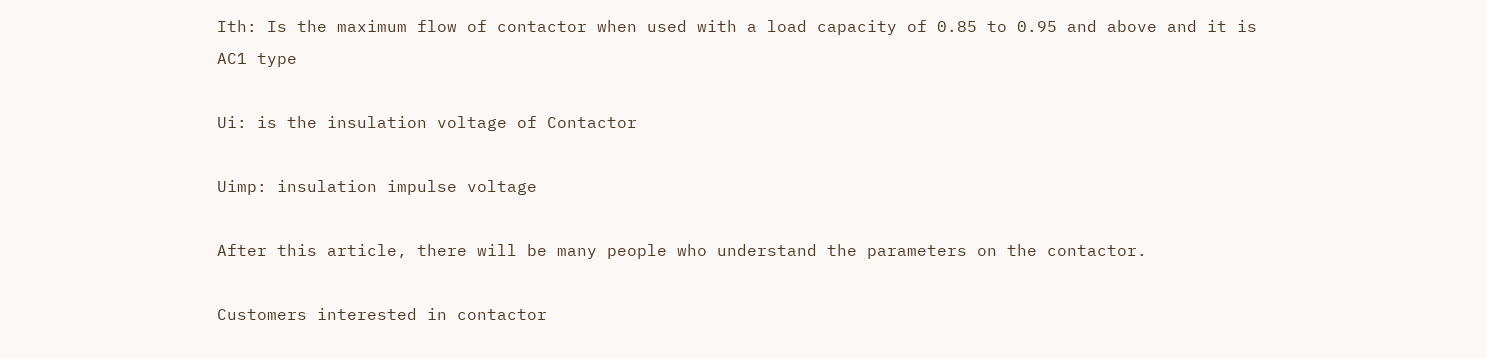Ith: Is the maximum flow of contactor when used with a load capacity of 0.85 to 0.95 and above and it is AC1 type

Ui: is the insulation voltage of Contactor

Uimp: insulation impulse voltage

After this article, there will be many people who understand the parameters on the contactor.

Customers interested in contactor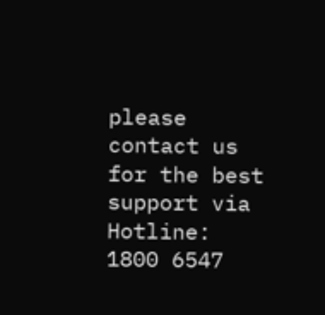please contact us for the best support via Hotline: 1800 6547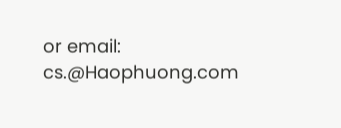or email: cs.@Haophuong.com